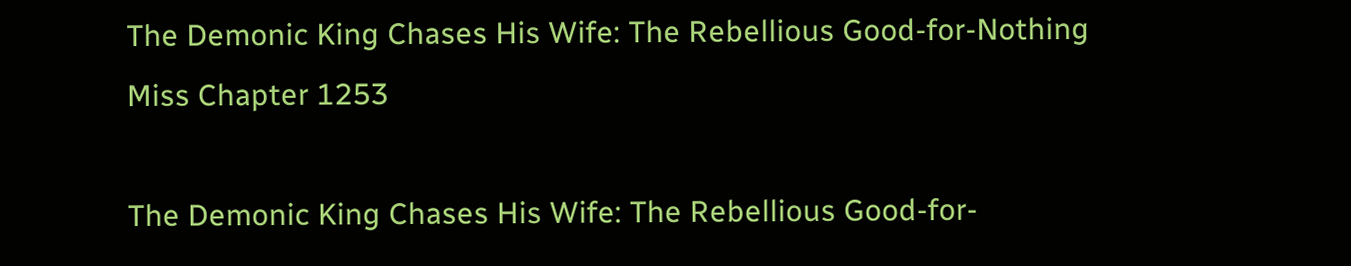The Demonic King Chases His Wife: The Rebellious Good-for-Nothing Miss Chapter 1253

The Demonic King Chases His Wife: The Rebellious Good-for-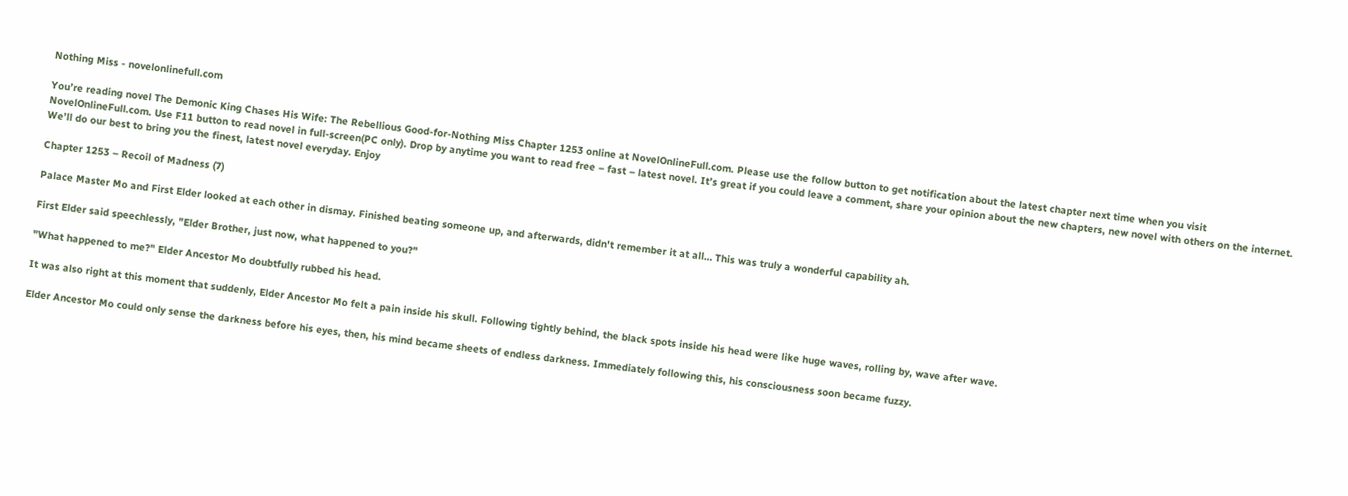Nothing Miss - novelonlinefull.com

You’re reading novel The Demonic King Chases His Wife: The Rebellious Good-for-Nothing Miss Chapter 1253 online at NovelOnlineFull.com. Please use the follow button to get notification about the latest chapter next time when you visit NovelOnlineFull.com. Use F11 button to read novel in full-screen(PC only). Drop by anytime you want to read free – fast – latest novel. It’s great if you could leave a comment, share your opinion about the new chapters, new novel with others on the internet. We’ll do our best to bring you the finest, latest novel everyday. Enjoy

Chapter 1253 – Recoil of Madness (7)

Palace Master Mo and First Elder looked at each other in dismay. Finished beating someone up, and afterwards, didn't remember it at all… This was truly a wonderful capability ah.

First Elder said speechlessly, "Elder Brother, just now, what happened to you?"

"What happened to me?" Elder Ancestor Mo doubtfully rubbed his head.

It was also right at this moment that suddenly, Elder Ancestor Mo felt a pain inside his skull. Following tightly behind, the black spots inside his head were like huge waves, rolling by, wave after wave.

Elder Ancestor Mo could only sense the darkness before his eyes, then, his mind became sheets of endless darkness. Immediately following this, his consciousness soon became fuzzy.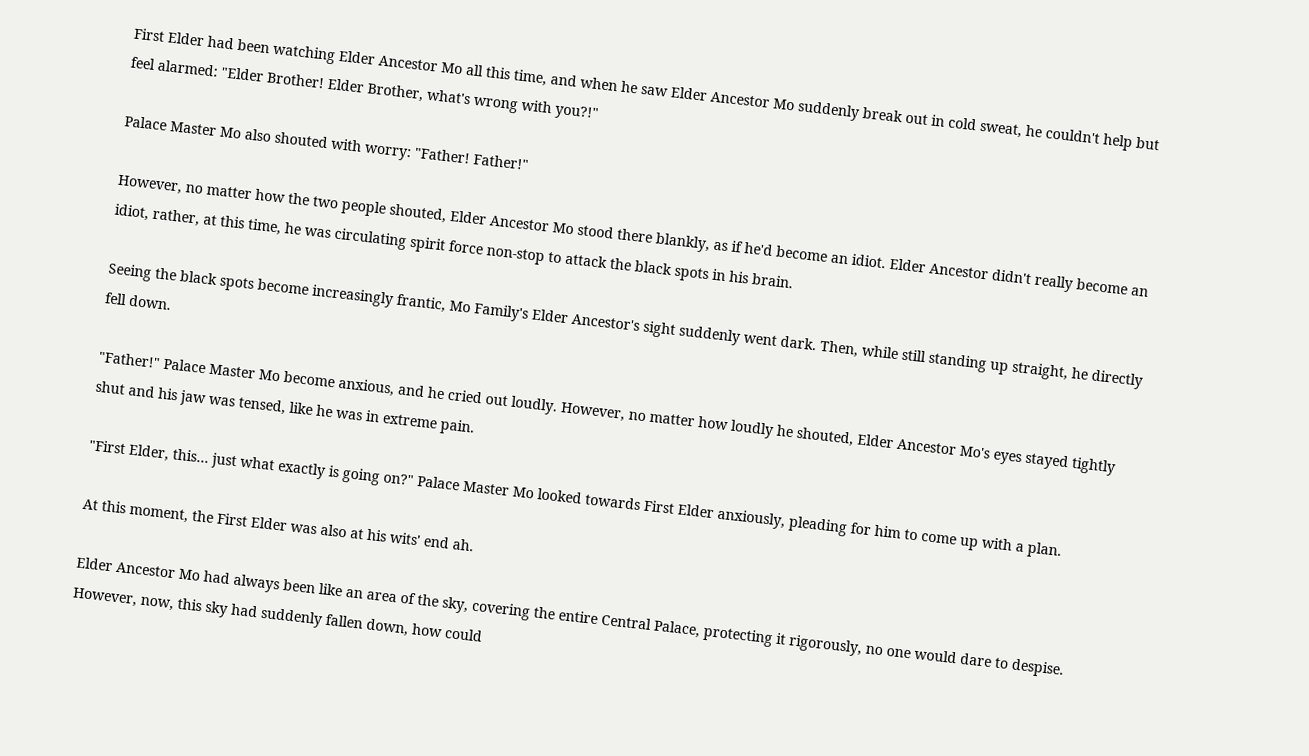First Elder had been watching Elder Ancestor Mo all this time, and when he saw Elder Ancestor Mo suddenly break out in cold sweat, he couldn't help but feel alarmed: "Elder Brother! Elder Brother, what's wrong with you?!"

Palace Master Mo also shouted with worry: "Father! Father!"

However, no matter how the two people shouted, Elder Ancestor Mo stood there blankly, as if he'd become an idiot. Elder Ancestor didn't really become an idiot, rather, at this time, he was circulating spirit force non-stop to attack the black spots in his brain.

Seeing the black spots become increasingly frantic, Mo Family's Elder Ancestor's sight suddenly went dark. Then, while still standing up straight, he directly fell down.

"Father!" Palace Master Mo become anxious, and he cried out loudly. However, no matter how loudly he shouted, Elder Ancestor Mo's eyes stayed tightly shut and his jaw was tensed, like he was in extreme pain.

"First Elder, this… just what exactly is going on?" Palace Master Mo looked towards First Elder anxiously, pleading for him to come up with a plan.

At this moment, the First Elder was also at his wits' end ah.

Elder Ancestor Mo had always been like an area of the sky, covering the entire Central Palace, protecting it rigorously, no one would dare to despise. However, now, this sky had suddenly fallen down, how could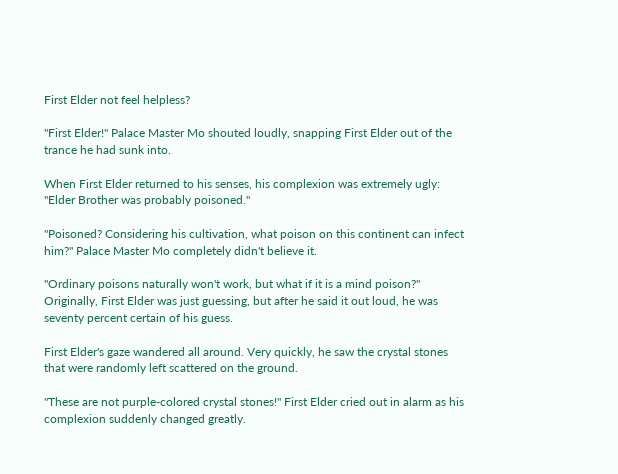First Elder not feel helpless?

"First Elder!" Palace Master Mo shouted loudly, snapping First Elder out of the trance he had sunk into.

When First Elder returned to his senses, his complexion was extremely ugly: "Elder Brother was probably poisoned."

"Poisoned? Considering his cultivation, what poison on this continent can infect him?" Palace Master Mo completely didn't believe it.

"Ordinary poisons naturally won't work, but what if it is a mind poison?" Originally, First Elder was just guessing, but after he said it out loud, he was seventy percent certain of his guess.

First Elder's gaze wandered all around. Very quickly, he saw the crystal stones that were randomly left scattered on the ground.

"These are not purple-colored crystal stones!" First Elder cried out in alarm as his complexion suddenly changed greatly.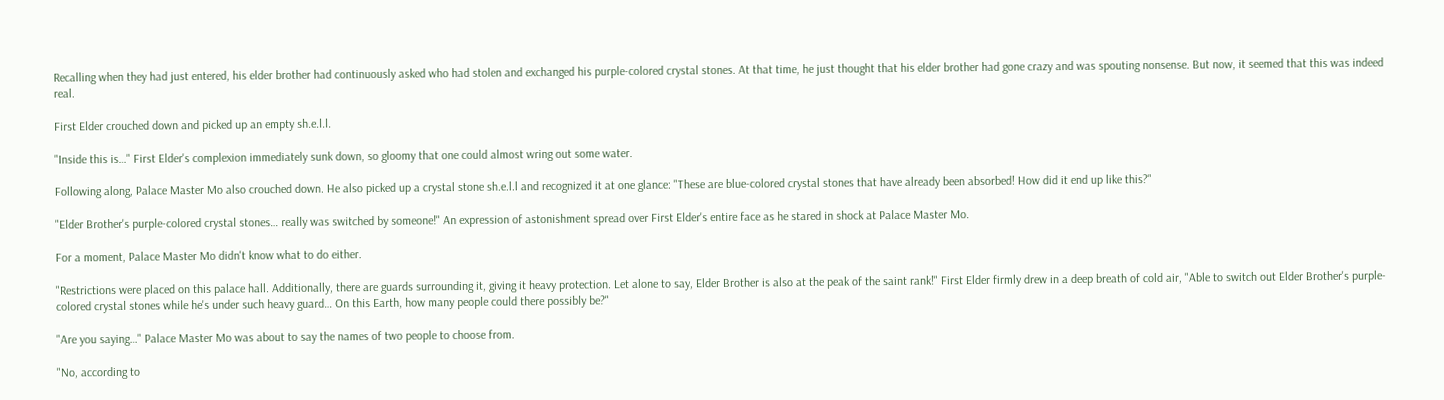Recalling when they had just entered, his elder brother had continuously asked who had stolen and exchanged his purple-colored crystal stones. At that time, he just thought that his elder brother had gone crazy and was spouting nonsense. But now, it seemed that this was indeed real.

First Elder crouched down and picked up an empty sh.e.l.l.

"Inside this is…" First Elder's complexion immediately sunk down, so gloomy that one could almost wring out some water.

Following along, Palace Master Mo also crouched down. He also picked up a crystal stone sh.e.l.l and recognized it at one glance: "These are blue-colored crystal stones that have already been absorbed! How did it end up like this?"

"Elder Brother's purple-colored crystal stones… really was switched by someone!" An expression of astonishment spread over First Elder's entire face as he stared in shock at Palace Master Mo.

For a moment, Palace Master Mo didn't know what to do either.

"Restrictions were placed on this palace hall. Additionally, there are guards surrounding it, giving it heavy protection. Let alone to say, Elder Brother is also at the peak of the saint rank!" First Elder firmly drew in a deep breath of cold air, "Able to switch out Elder Brother's purple-colored crystal stones while he's under such heavy guard… On this Earth, how many people could there possibly be?"

"Are you saying…" Palace Master Mo was about to say the names of two people to choose from.

"No, according to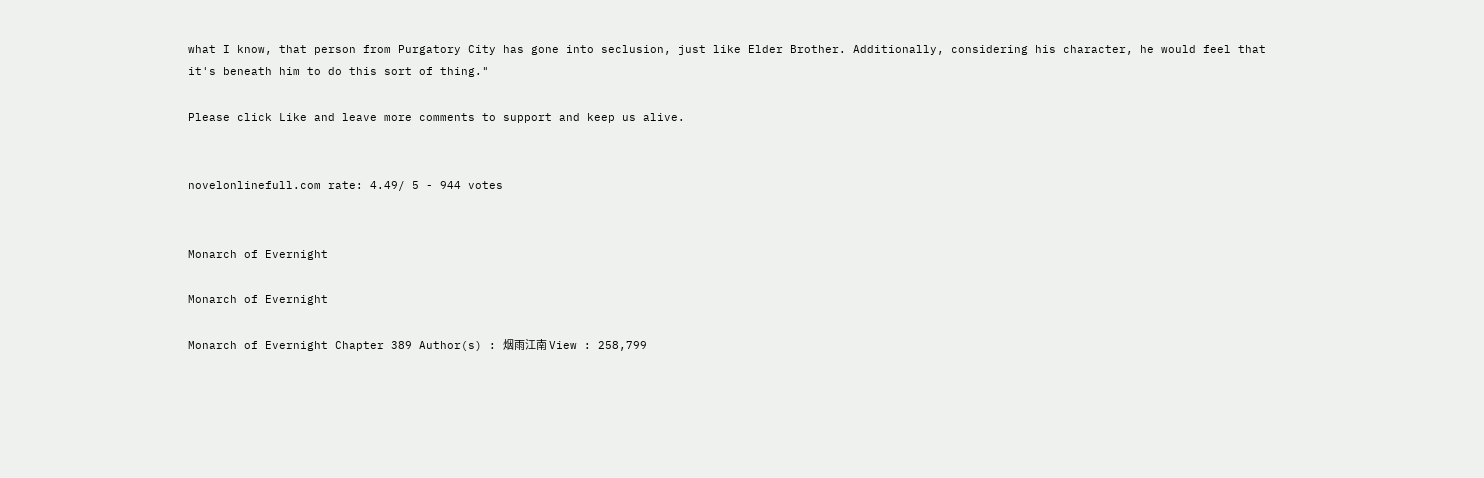what I know, that person from Purgatory City has gone into seclusion, just like Elder Brother. Additionally, considering his character, he would feel that it's beneath him to do this sort of thing."

Please click Like and leave more comments to support and keep us alive.


novelonlinefull.com rate: 4.49/ 5 - 944 votes


Monarch of Evernight

Monarch of Evernight

Monarch of Evernight Chapter 389 Author(s) : 烟雨江南 View : 258,799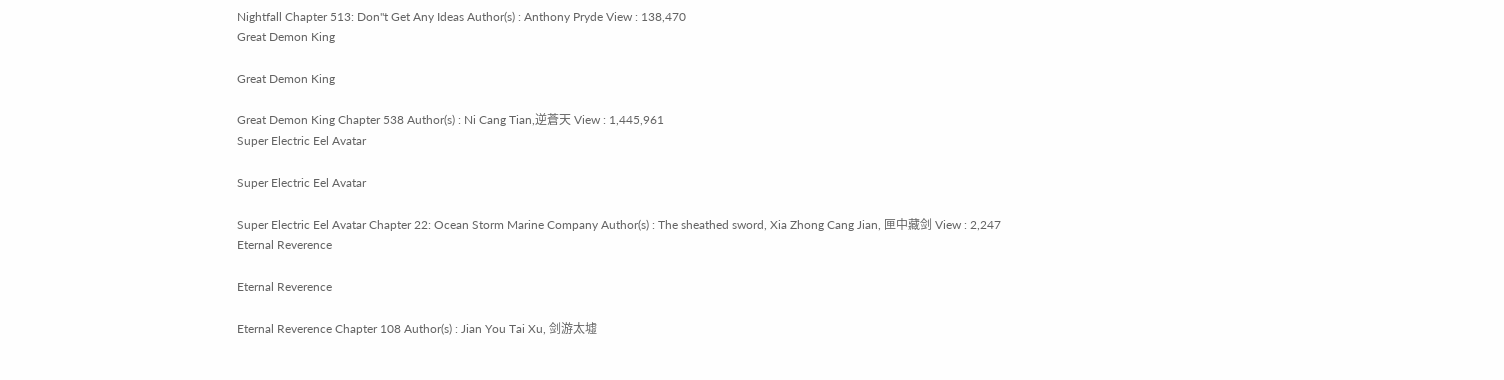Nightfall Chapter 513: Don''t Get Any Ideas Author(s) : Anthony Pryde View : 138,470
Great Demon King

Great Demon King

Great Demon King Chapter 538 Author(s) : Ni Cang Tian,逆蒼天 View : 1,445,961
Super Electric Eel Avatar

Super Electric Eel Avatar

Super Electric Eel Avatar Chapter 22: Ocean Storm Marine Company Author(s) : The sheathed sword, Xia Zhong Cang Jian, 匣中藏剑 View : 2,247
Eternal Reverence

Eternal Reverence

Eternal Reverence Chapter 108 Author(s) : Jian You Tai Xu, 剑游太墟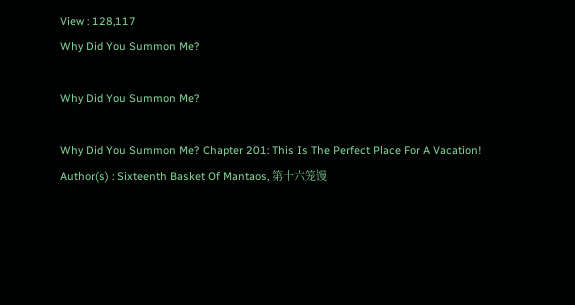View : 128,117
Why Did You Summon Me?

Why Did You Summon Me?

Why Did You Summon Me? Chapter 201: This Is The Perfect Place For A Vacation! Author(s) : Sixteenth Basket Of Mantaos, 第十六笼馒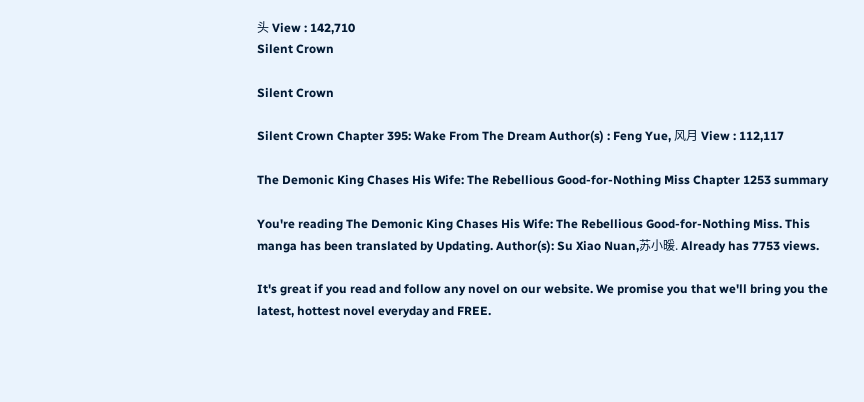头 View : 142,710
Silent Crown

Silent Crown

Silent Crown Chapter 395: Wake From The Dream Author(s) : Feng Yue, 风月 View : 112,117

The Demonic King Chases His Wife: The Rebellious Good-for-Nothing Miss Chapter 1253 summary

You're reading The Demonic King Chases His Wife: The Rebellious Good-for-Nothing Miss. This manga has been translated by Updating. Author(s): Su Xiao Nuan,苏小暖. Already has 7753 views.

It's great if you read and follow any novel on our website. We promise you that we'll bring you the latest, hottest novel everyday and FREE.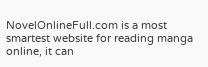NovelOnlineFull.com is a most smartest website for reading manga online, it can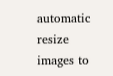automatic resize images to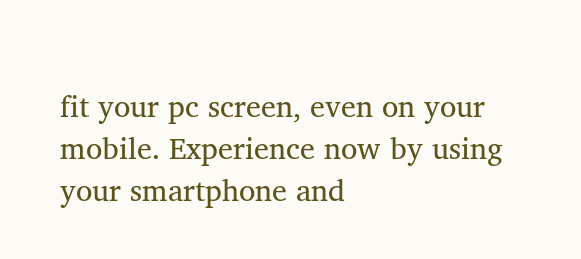fit your pc screen, even on your mobile. Experience now by using your smartphone and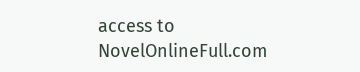access to NovelOnlineFull.com